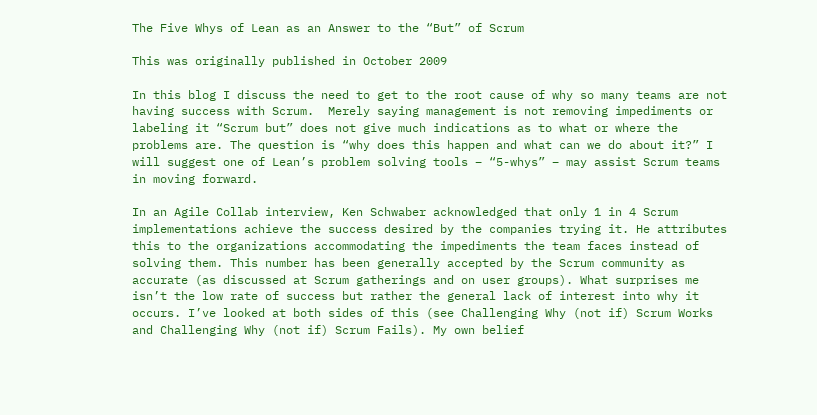The Five Whys of Lean as an Answer to the “But” of Scrum

This was originally published in October 2009

In this blog I discuss the need to get to the root cause of why so many teams are not having success with Scrum.  Merely saying management is not removing impediments or labeling it “Scrum but” does not give much indications as to what or where the problems are. The question is “why does this happen and what can we do about it?” I will suggest one of Lean’s problem solving tools – “5-whys” – may assist Scrum teams in moving forward.

In an Agile Collab interview, Ken Schwaber acknowledged that only 1 in 4 Scrum implementations achieve the success desired by the companies trying it. He attributes this to the organizations accommodating the impediments the team faces instead of solving them. This number has been generally accepted by the Scrum community as accurate (as discussed at Scrum gatherings and on user groups). What surprises me isn’t the low rate of success but rather the general lack of interest into why it occurs. I’ve looked at both sides of this (see Challenging Why (not if) Scrum Works and Challenging Why (not if) Scrum Fails). My own belief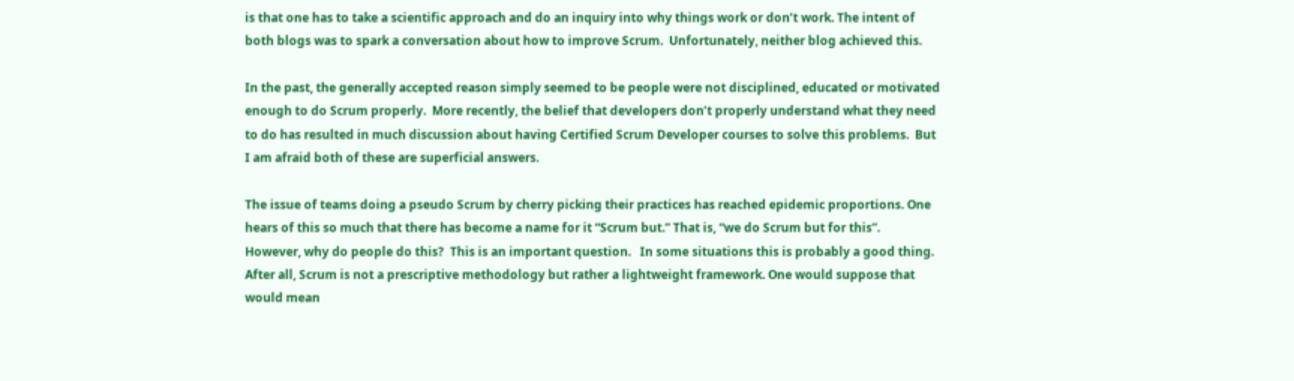is that one has to take a scientific approach and do an inquiry into why things work or don’t work. The intent of both blogs was to spark a conversation about how to improve Scrum.  Unfortunately, neither blog achieved this.

In the past, the generally accepted reason simply seemed to be people were not disciplined, educated or motivated enough to do Scrum properly.  More recently, the belief that developers don’t properly understand what they need to do has resulted in much discussion about having Certified Scrum Developer courses to solve this problems.  But I am afraid both of these are superficial answers.

The issue of teams doing a pseudo Scrum by cherry picking their practices has reached epidemic proportions. One hears of this so much that there has become a name for it “Scrum but.” That is, “we do Scrum but for this”.  However, why do people do this?  This is an important question.   In some situations this is probably a good thing.  After all, Scrum is not a prescriptive methodology but rather a lightweight framework. One would suppose that would mean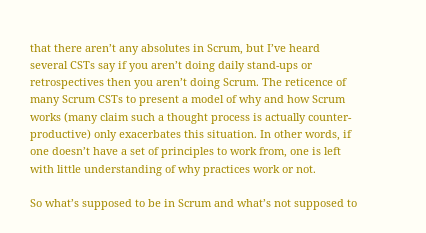that there aren’t any absolutes in Scrum, but I’ve heard several CSTs say if you aren’t doing daily stand-ups or retrospectives then you aren’t doing Scrum. The reticence of many Scrum CSTs to present a model of why and how Scrum works (many claim such a thought process is actually counter-productive) only exacerbates this situation. In other words, if one doesn’t have a set of principles to work from, one is left with little understanding of why practices work or not.

So what’s supposed to be in Scrum and what’s not supposed to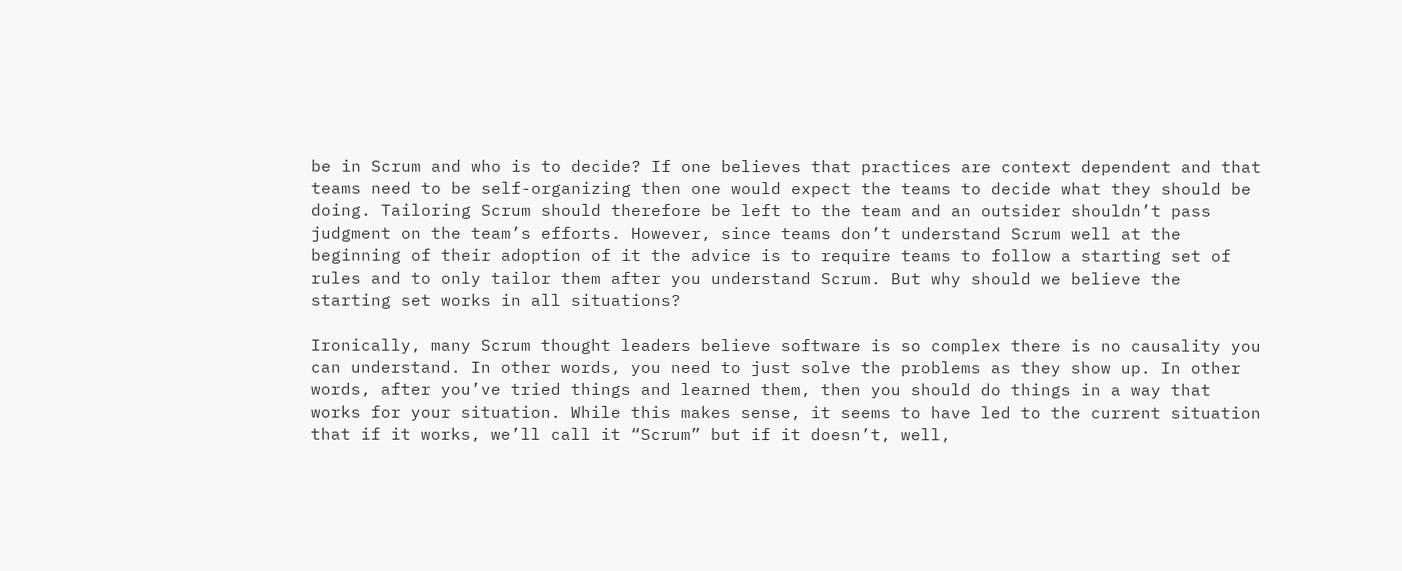be in Scrum and who is to decide? If one believes that practices are context dependent and that teams need to be self-organizing then one would expect the teams to decide what they should be doing. Tailoring Scrum should therefore be left to the team and an outsider shouldn’t pass judgment on the team’s efforts. However, since teams don’t understand Scrum well at the beginning of their adoption of it the advice is to require teams to follow a starting set of rules and to only tailor them after you understand Scrum. But why should we believe the starting set works in all situations?

Ironically, many Scrum thought leaders believe software is so complex there is no causality you can understand. In other words, you need to just solve the problems as they show up. In other words, after you’ve tried things and learned them, then you should do things in a way that works for your situation. While this makes sense, it seems to have led to the current situation that if it works, we’ll call it “Scrum” but if it doesn’t, well,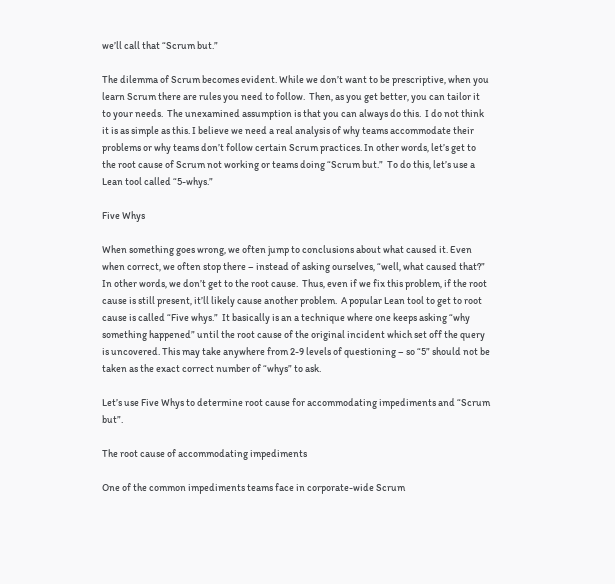we’ll call that “Scrum but.”

The dilemma of Scrum becomes evident. While we don’t want to be prescriptive, when you learn Scrum there are rules you need to follow.  Then, as you get better, you can tailor it to your needs.  The unexamined assumption is that you can always do this.  I do not think it is as simple as this. I believe we need a real analysis of why teams accommodate their problems or why teams don’t follow certain Scrum practices. In other words, let’s get to the root cause of Scrum not working or teams doing “Scrum but.”  To do this, let’s use a Lean tool called “5-whys.”

Five Whys

When something goes wrong, we often jump to conclusions about what caused it. Even when correct, we often stop there – instead of asking ourselves, “well, what caused that?” In other words, we don’t get to the root cause.  Thus, even if we fix this problem, if the root cause is still present, it’ll likely cause another problem.  A popular Lean tool to get to root cause is called “Five whys.”  It basically is an a technique where one keeps asking “why something happened” until the root cause of the original incident which set off the query is uncovered. This may take anywhere from 2-9 levels of questioning – so “5” should not be taken as the exact correct number of “whys” to ask.

Let’s use Five Whys to determine root cause for accommodating impediments and “Scrum but”.

The root cause of accommodating impediments

One of the common impediments teams face in corporate-wide Scrum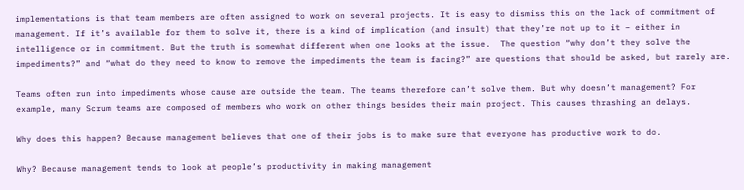implementations is that team members are often assigned to work on several projects. It is easy to dismiss this on the lack of commitment of management. If it’s available for them to solve it, there is a kind of implication (and insult) that they’re not up to it – either in intelligence or in commitment. But the truth is somewhat different when one looks at the issue.  The question “why don’t they solve the impediments?” and “what do they need to know to remove the impediments the team is facing?” are questions that should be asked, but rarely are.

Teams often run into impediments whose cause are outside the team. The teams therefore can’t solve them. But why doesn’t management? For example, many Scrum teams are composed of members who work on other things besides their main project. This causes thrashing an delays.

Why does this happen? Because management believes that one of their jobs is to make sure that everyone has productive work to do.

Why? Because management tends to look at people’s productivity in making management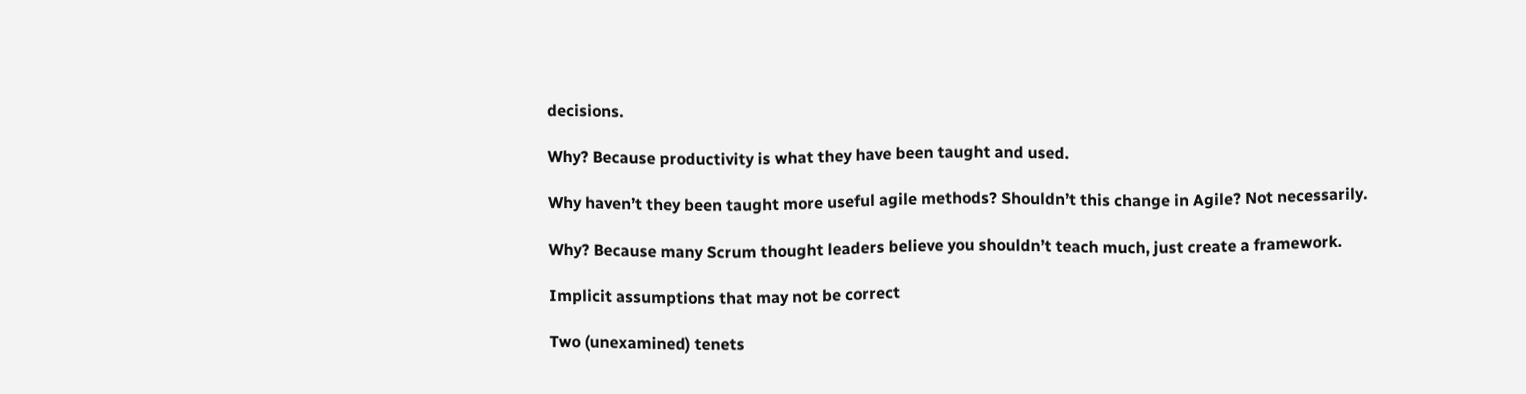decisions.

Why? Because productivity is what they have been taught and used.

Why haven’t they been taught more useful agile methods? Shouldn’t this change in Agile? Not necessarily.

Why? Because many Scrum thought leaders believe you shouldn’t teach much, just create a framework.

Implicit assumptions that may not be correct

Two (unexamined) tenets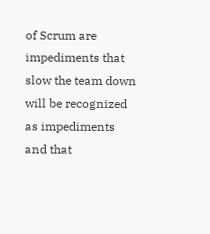of Scrum are impediments that slow the team down will be recognized as impediments and that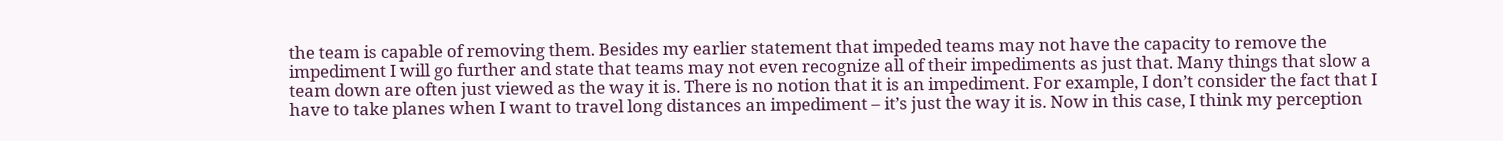the team is capable of removing them. Besides my earlier statement that impeded teams may not have the capacity to remove the impediment I will go further and state that teams may not even recognize all of their impediments as just that. Many things that slow a team down are often just viewed as the way it is. There is no notion that it is an impediment. For example, I don’t consider the fact that I have to take planes when I want to travel long distances an impediment – it’s just the way it is. Now in this case, I think my perception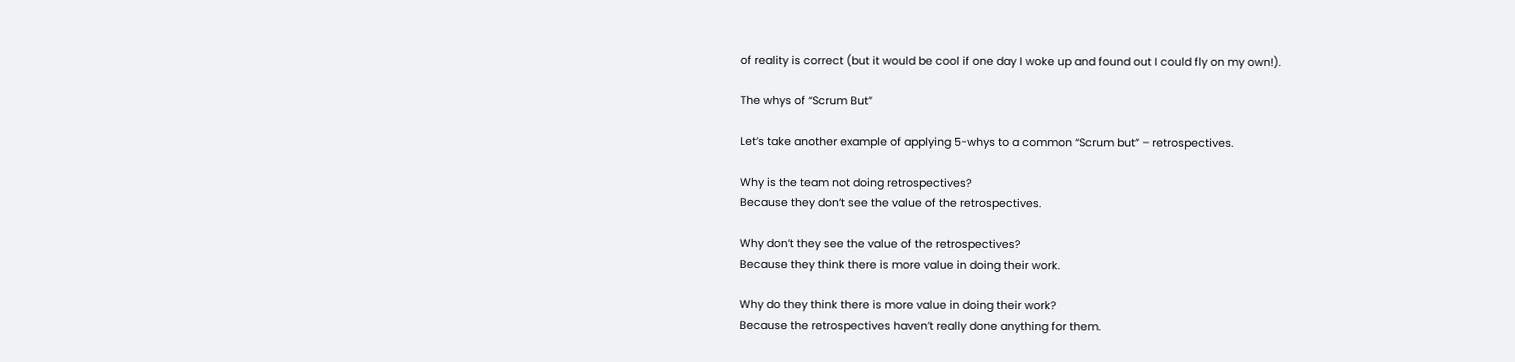of reality is correct (but it would be cool if one day I woke up and found out I could fly on my own!).

The whys of “Scrum But”

Let’s take another example of applying 5-whys to a common “Scrum but” – retrospectives.

Why is the team not doing retrospectives?
Because they don’t see the value of the retrospectives.

Why don’t they see the value of the retrospectives?
Because they think there is more value in doing their work.

Why do they think there is more value in doing their work?
Because the retrospectives haven’t really done anything for them.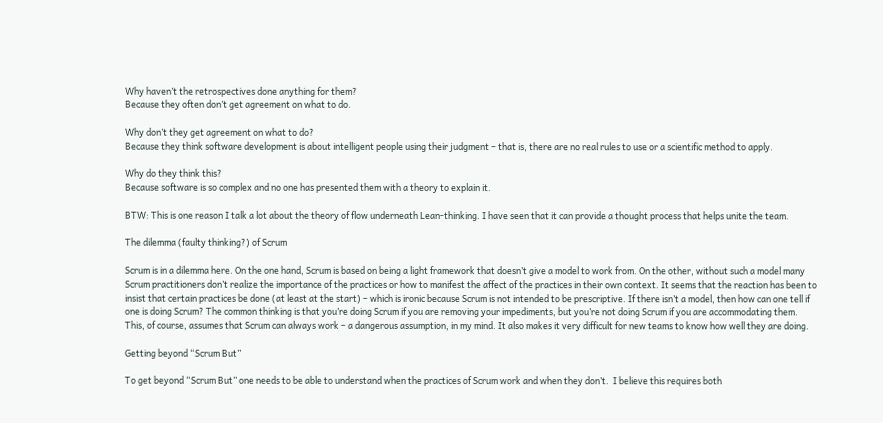Why haven’t the retrospectives done anything for them?
Because they often don’t get agreement on what to do.

Why don’t they get agreement on what to do?
Because they think software development is about intelligent people using their judgment – that is, there are no real rules to use or a scientific method to apply.

Why do they think this?
Because software is so complex and no one has presented them with a theory to explain it.

BTW: This is one reason I talk a lot about the theory of flow underneath Lean-thinking. I have seen that it can provide a thought process that helps unite the team.

The dilemma (faulty thinking?) of Scrum

Scrum is in a dilemma here. On the one hand, Scrum is based on being a light framework that doesn’t give a model to work from. On the other, without such a model many Scrum practitioners don’t realize the importance of the practices or how to manifest the affect of the practices in their own context. It seems that the reaction has been to insist that certain practices be done (at least at the start) – which is ironic because Scrum is not intended to be prescriptive. If there isn’t a model, then how can one tell if one is doing Scrum? The common thinking is that you’re doing Scrum if you are removing your impediments, but you’re not doing Scrum if you are accommodating them. This, of course, assumes that Scrum can always work – a dangerous assumption, in my mind. It also makes it very difficult for new teams to know how well they are doing.

Getting beyond “Scrum But”

To get beyond “Scrum But” one needs to be able to understand when the practices of Scrum work and when they don’t.  I believe this requires both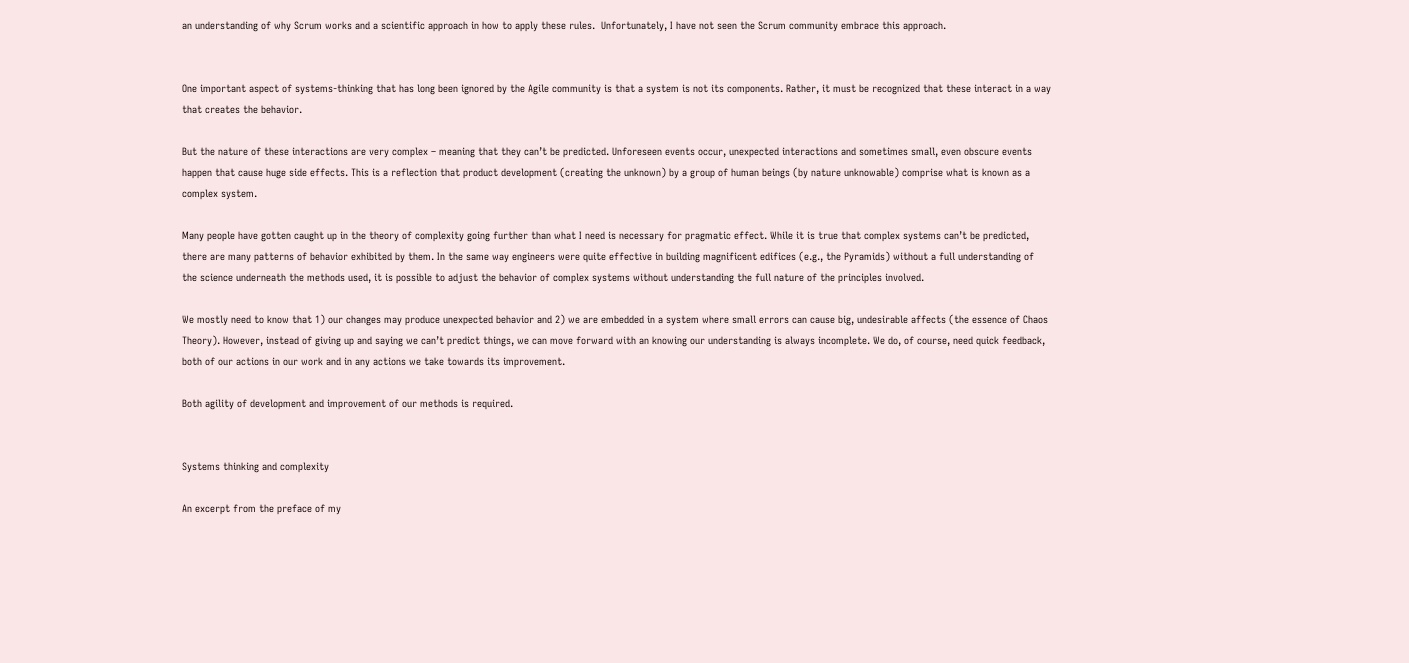an understanding of why Scrum works and a scientific approach in how to apply these rules.  Unfortunately, I have not seen the Scrum community embrace this approach.


One important aspect of systems-thinking that has long been ignored by the Agile community is that a system is not its components. Rather, it must be recognized that these interact in a way that creates the behavior.

But the nature of these interactions are very complex – meaning that they can’t be predicted. Unforeseen events occur, unexpected interactions and sometimes small, even obscure events happen that cause huge side effects. This is a reflection that product development (creating the unknown) by a group of human beings (by nature unknowable) comprise what is known as a complex system.

Many people have gotten caught up in the theory of complexity going further than what I need is necessary for pragmatic effect. While it is true that complex systems can’t be predicted, there are many patterns of behavior exhibited by them. In the same way engineers were quite effective in building magnificent edifices (e.g., the Pyramids) without a full understanding of the science underneath the methods used, it is possible to adjust the behavior of complex systems without understanding the full nature of the principles involved.

We mostly need to know that 1) our changes may produce unexpected behavior and 2) we are embedded in a system where small errors can cause big, undesirable affects (the essence of Chaos Theory). However, instead of giving up and saying we can’t predict things, we can move forward with an knowing our understanding is always incomplete. We do, of course, need quick feedback, both of our actions in our work and in any actions we take towards its improvement.

Both agility of development and improvement of our methods is required.


Systems thinking and complexity

An excerpt from the preface of my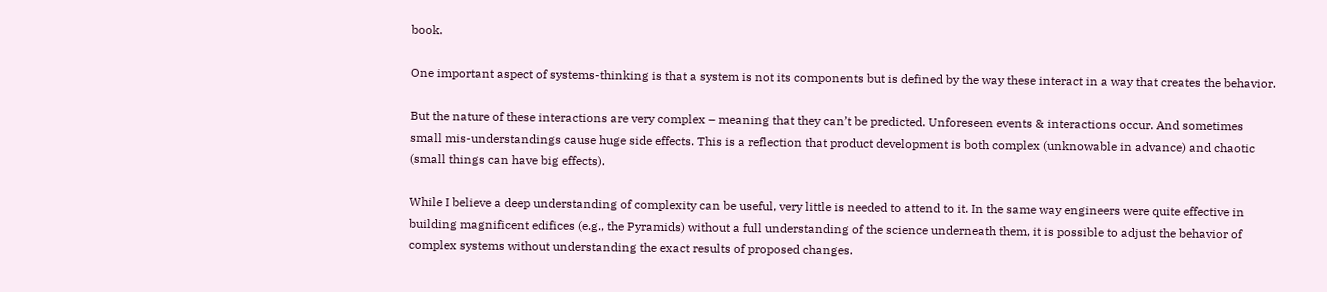book.

One important aspect of systems-thinking is that a system is not its components but is defined by the way these interact in a way that creates the behavior.

But the nature of these interactions are very complex – meaning that they can’t be predicted. Unforeseen events & interactions occur. And sometimes small mis-understandings cause huge side effects. This is a reflection that product development is both complex (unknowable in advance) and chaotic (small things can have big effects).

While I believe a deep understanding of complexity can be useful, very little is needed to attend to it. In the same way engineers were quite effective in building magnificent edifices (e.g., the Pyramids) without a full understanding of the science underneath them, it is possible to adjust the behavior of complex systems without understanding the exact results of proposed changes.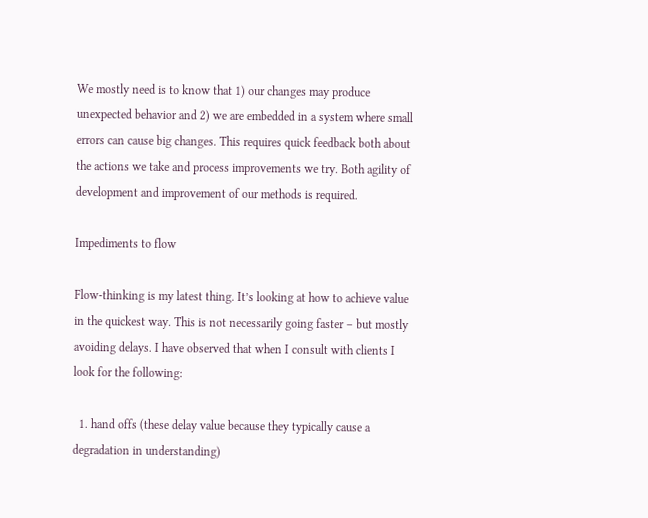We mostly need is to know that 1) our changes may produce unexpected behavior and 2) we are embedded in a system where small errors can cause big changes. This requires quick feedback both about the actions we take and process improvements we try. Both agility of development and improvement of our methods is required.

Impediments to flow

Flow-thinking is my latest thing. It’s looking at how to achieve value in the quickest way. This is not necessarily going faster – but mostly avoiding delays. I have observed that when I consult with clients I look for the following:

  1. hand offs (these delay value because they typically cause a degradation in understanding)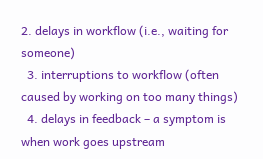2. delays in workflow (i.e., waiting for someone)
  3. interruptions to workflow (often caused by working on too many things)
  4. delays in feedback – a symptom is when work goes upstream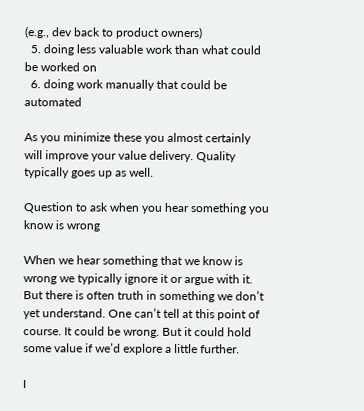(e.g., dev back to product owners)
  5. doing less valuable work than what could be worked on
  6. doing work manually that could be automated

As you minimize these you almost certainly will improve your value delivery. Quality typically goes up as well.

Question to ask when you hear something you know is wrong

When we hear something that we know is wrong we typically ignore it or argue with it. But there is often truth in something we don’t yet understand. One can’t tell at this point of course. It could be wrong. But it could hold some value if we’d explore a little further.

I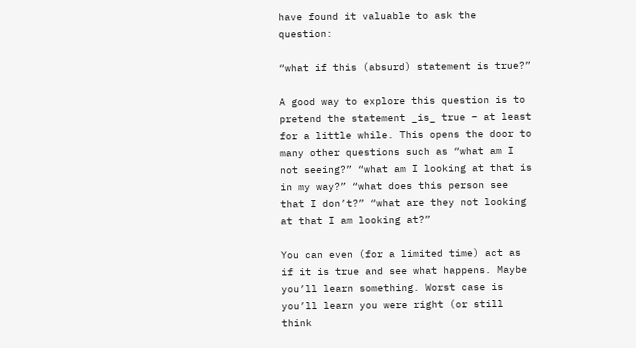have found it valuable to ask the question:

“what if this (absurd) statement is true?”

A good way to explore this question is to pretend the statement _is_ true – at least for a little while. This opens the door to many other questions such as “what am I not seeing?” “what am I looking at that is in my way?” “what does this person see that I don’t?” “what are they not looking at that I am looking at?”

You can even (for a limited time) act as if it is true and see what happens. Maybe you’ll learn something. Worst case is you’ll learn you were right (or still think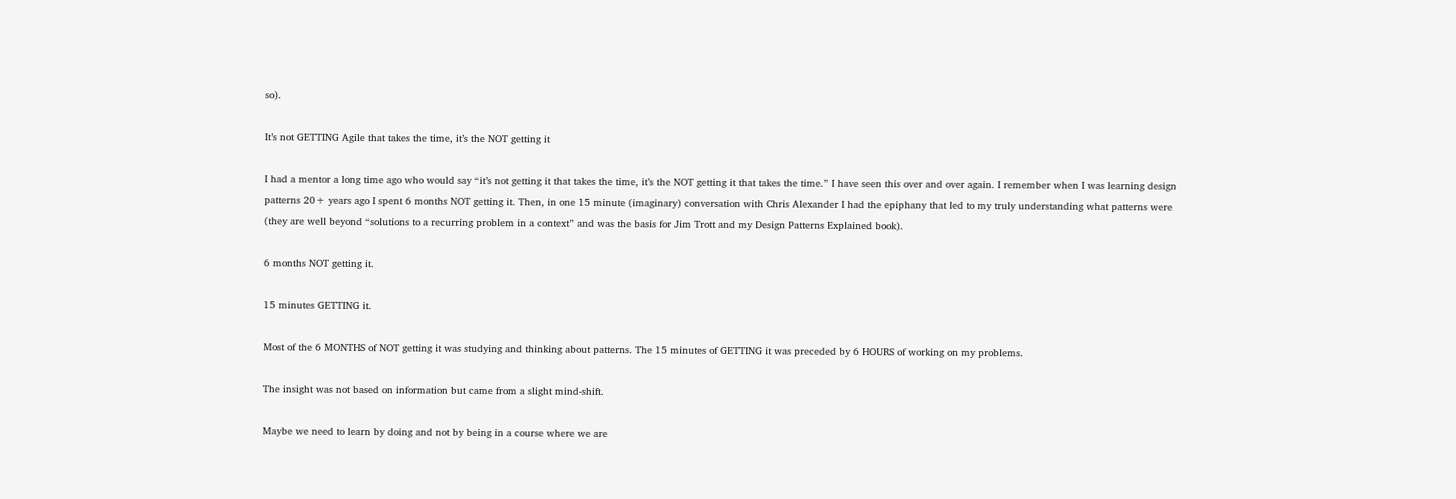so).

It’s not GETTING Agile that takes the time, it’s the NOT getting it

I had a mentor a long time ago who would say “it’s not getting it that takes the time, it’s the NOT getting it that takes the time.” I have seen this over and over again. I remember when I was learning design patterns 20+ years ago I spent 6 months NOT getting it. Then, in one 15 minute (imaginary) conversation with Chris Alexander I had the epiphany that led to my truly understanding what patterns were (they are well beyond “solutions to a recurring problem in a context” and was the basis for Jim Trott and my Design Patterns Explained book).

6 months NOT getting it.

15 minutes GETTING it.

Most of the 6 MONTHS of NOT getting it was studying and thinking about patterns. The 15 minutes of GETTING it was preceded by 6 HOURS of working on my problems.

The insight was not based on information but came from a slight mind-shift.

Maybe we need to learn by doing and not by being in a course where we are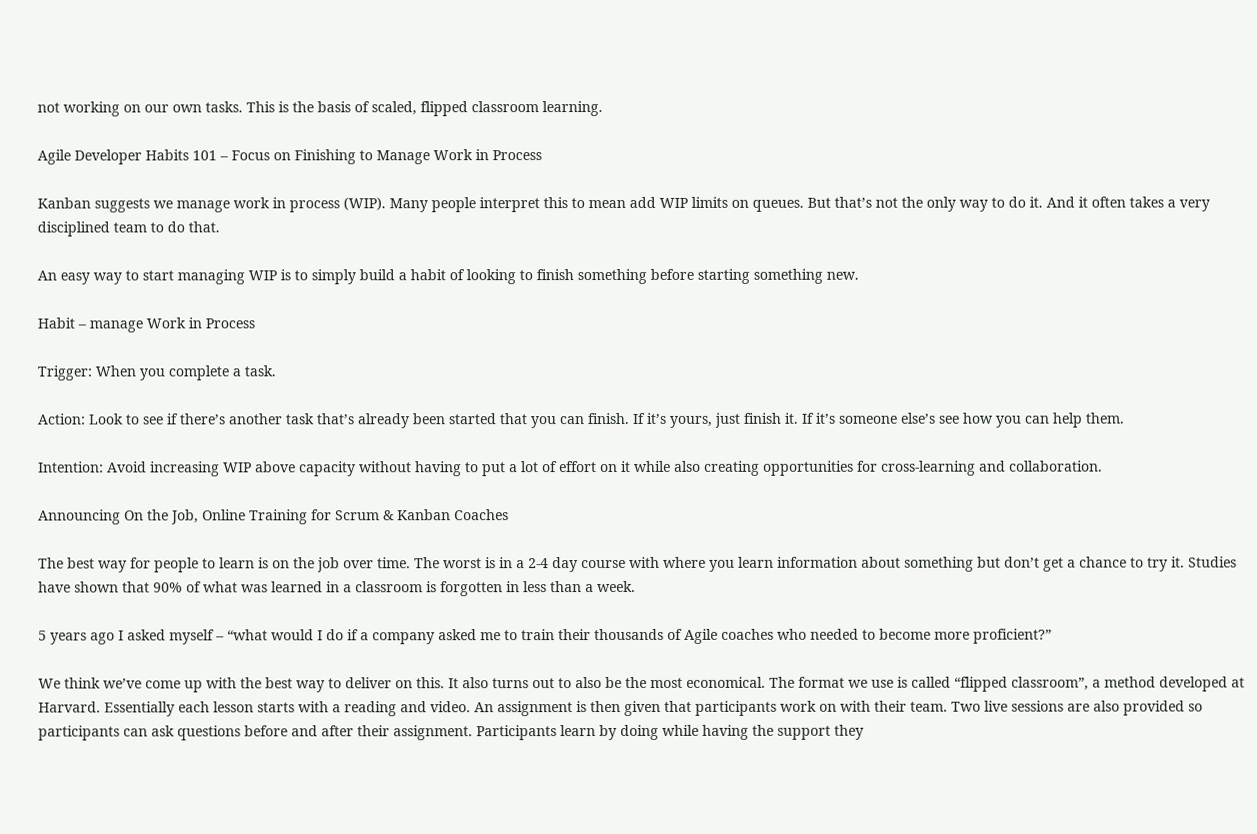not working on our own tasks. This is the basis of scaled, flipped classroom learning.

Agile Developer Habits 101 – Focus on Finishing to Manage Work in Process

Kanban suggests we manage work in process (WIP). Many people interpret this to mean add WIP limits on queues. But that’s not the only way to do it. And it often takes a very disciplined team to do that.

An easy way to start managing WIP is to simply build a habit of looking to finish something before starting something new.

Habit – manage Work in Process

Trigger: When you complete a task.

Action: Look to see if there’s another task that’s already been started that you can finish. If it’s yours, just finish it. If it’s someone else’s see how you can help them.

Intention: Avoid increasing WIP above capacity without having to put a lot of effort on it while also creating opportunities for cross-learning and collaboration.

Announcing On the Job, Online Training for Scrum & Kanban Coaches

The best way for people to learn is on the job over time. The worst is in a 2-4 day course with where you learn information about something but don’t get a chance to try it. Studies have shown that 90% of what was learned in a classroom is forgotten in less than a week.

5 years ago I asked myself – “what would I do if a company asked me to train their thousands of Agile coaches who needed to become more proficient?”

We think we’ve come up with the best way to deliver on this. It also turns out to also be the most economical. The format we use is called “flipped classroom”, a method developed at Harvard. Essentially each lesson starts with a reading and video. An assignment is then given that participants work on with their team. Two live sessions are also provided so participants can ask questions before and after their assignment. Participants learn by doing while having the support they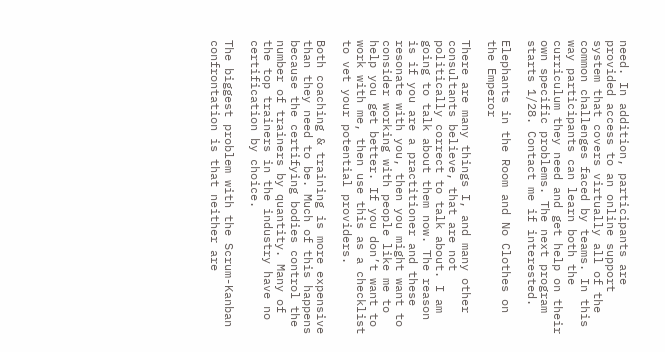need. In addition, participants are provided access to an online support system that covers virtually all of the common challenges faced by teams. In this way participants can learn both the curriculum they need and get help on their own specific problems. The next program starts 1/28. Contact me if interested.

Elephants in the Room and No Clothes on the Emperor

There are many things I, and many other consultants believe, that are not politically correct to talk about. I am going to talk about them now. The reason is if you are a practitioner and these resonate with you, then you might want to consider working with people like me to help you get better. If you don’t want to work with me, then use this as a checklist to vet your potential providers.

Both coaching & training is more expensive than they need to be. Much of this happens because the certifying bodies control the number of trainers by quantity. Many of the top trainers in the industry have no certification by choice.

The biggest problem with the Scrum-Kanban confrontation is that neither are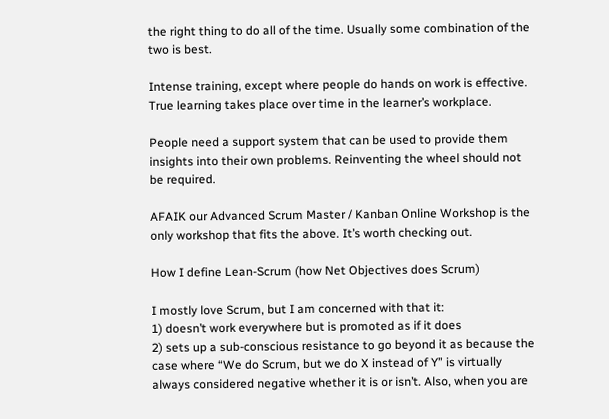the right thing to do all of the time. Usually some combination of the two is best.

Intense training, except where people do hands on work is effective. True learning takes place over time in the learner’s workplace.

People need a support system that can be used to provide them insights into their own problems. Reinventing the wheel should not be required.

AFAIK our Advanced Scrum Master / Kanban Online Workshop is the only workshop that fits the above. It’s worth checking out.

How I define Lean-Scrum (how Net Objectives does Scrum)

I mostly love Scrum, but I am concerned with that it:
1) doesn’t work everywhere but is promoted as if it does
2) sets up a sub-conscious resistance to go beyond it as because the case where “We do Scrum, but we do X instead of Y” is virtually always considered negative whether it is or isn’t. Also, when you are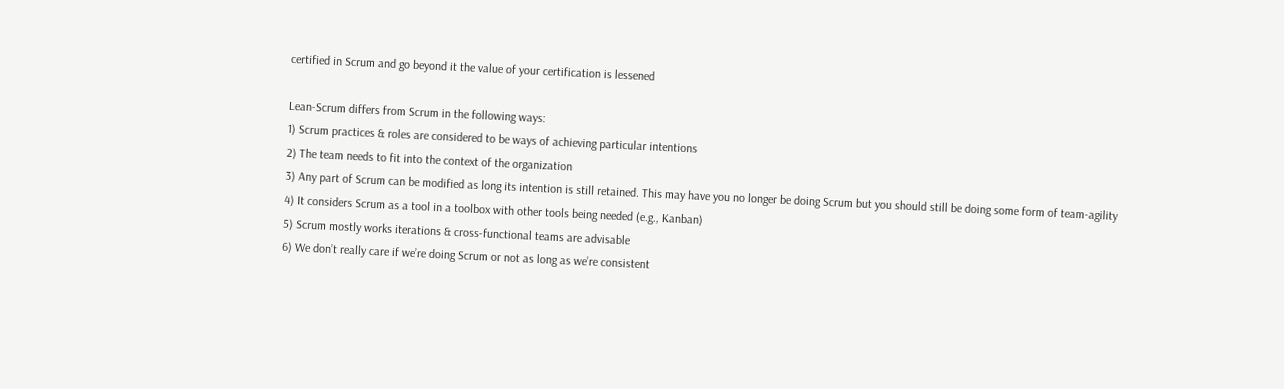certified in Scrum and go beyond it the value of your certification is lessened

Lean-Scrum differs from Scrum in the following ways:
1) Scrum practices & roles are considered to be ways of achieving particular intentions
2) The team needs to fit into the context of the organization
3) Any part of Scrum can be modified as long its intention is still retained. This may have you no longer be doing Scrum but you should still be doing some form of team-agility
4) It considers Scrum as a tool in a toolbox with other tools being needed (e.g., Kanban)
5) Scrum mostly works iterations & cross-functional teams are advisable
6) We don’t really care if we’re doing Scrum or not as long as we’re consistent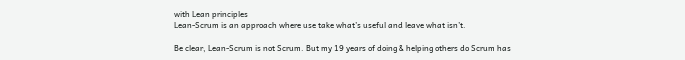with Lean principles
Lean-Scrum is an approach where use take what’s useful and leave what isn’t.

Be clear, Lean-Scrum is not Scrum. But my 19 years of doing & helping others do Scrum has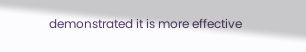demonstrated it is more effective